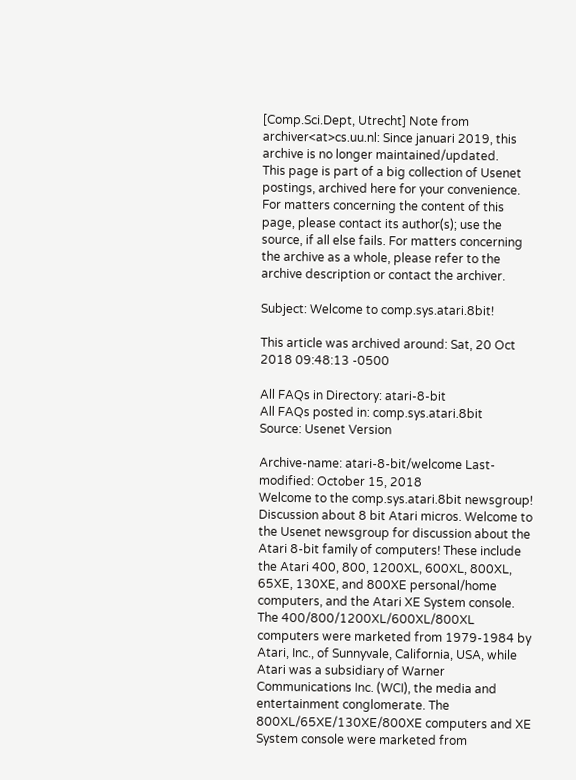[Comp.Sci.Dept, Utrecht] Note from archiver<at>cs.uu.nl: Since januari 2019, this archive is no longer maintained/updated.
This page is part of a big collection of Usenet postings, archived here for your convenience. For matters concerning the content of this page, please contact its author(s); use the source, if all else fails. For matters concerning the archive as a whole, please refer to the archive description or contact the archiver.

Subject: Welcome to comp.sys.atari.8bit!

This article was archived around: Sat, 20 Oct 2018 09:48:13 -0500

All FAQs in Directory: atari-8-bit
All FAQs posted in: comp.sys.atari.8bit
Source: Usenet Version

Archive-name: atari-8-bit/welcome Last-modified: October 15, 2018
Welcome to the comp.sys.atari.8bit newsgroup! Discussion about 8 bit Atari micros. Welcome to the Usenet newsgroup for discussion about the Atari 8-bit family of computers! These include the Atari 400, 800, 1200XL, 600XL, 800XL, 65XE, 130XE, and 800XE personal/home computers, and the Atari XE System console. The 400/800/1200XL/600XL/800XL computers were marketed from 1979-1984 by Atari, Inc., of Sunnyvale, California, USA, while Atari was a subsidiary of Warner Communications Inc. (WCI), the media and entertainment conglomerate. The 800XL/65XE/130XE/800XE computers and XE System console were marketed from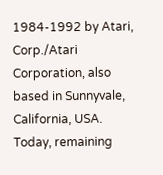1984-1992 by Atari, Corp./Atari Corporation, also based in Sunnyvale, California, USA. Today, remaining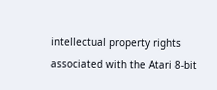intellectual property rights associated with the Atari 8-bit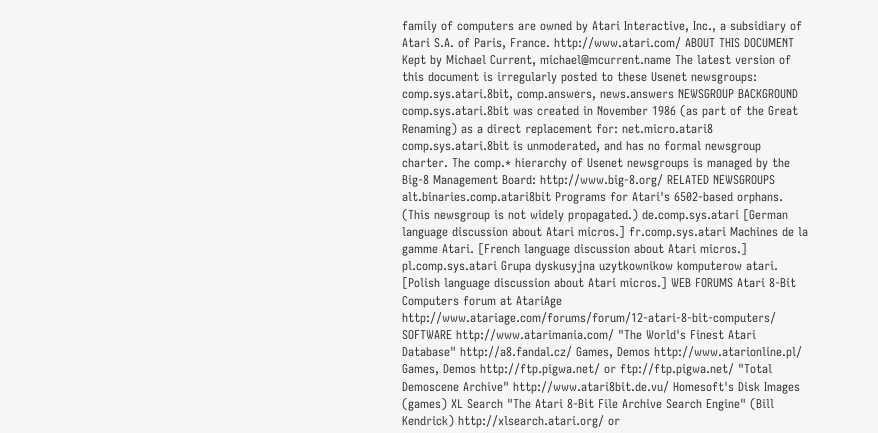family of computers are owned by Atari Interactive, Inc., a subsidiary of Atari S.A. of Paris, France. http://www.atari.com/ ABOUT THIS DOCUMENT Kept by Michael Current, michael@mcurrent.name The latest version of this document is irregularly posted to these Usenet newsgroups: comp.sys.atari.8bit, comp.answers, news.answers NEWSGROUP BACKGROUND comp.sys.atari.8bit was created in November 1986 (as part of the Great Renaming) as a direct replacement for: net.micro.atari8 comp.sys.atari.8bit is unmoderated, and has no formal newsgroup charter. The comp.* hierarchy of Usenet newsgroups is managed by the Big-8 Management Board: http://www.big-8.org/ RELATED NEWSGROUPS alt.binaries.comp.atari8bit Programs for Atari's 6502-based orphans. (This newsgroup is not widely propagated.) de.comp.sys.atari [German language discussion about Atari micros.] fr.comp.sys.atari Machines de la gamme Atari. [French language discussion about Atari micros.] pl.comp.sys.atari Grupa dyskusyjna uzytkownikow komputerow atari. [Polish language discussion about Atari micros.] WEB FORUMS Atari 8-Bit Computers forum at AtariAge http://www.atariage.com/forums/forum/12-atari-8-bit-computers/ SOFTWARE http://www.atarimania.com/ "The World's Finest Atari Database" http://a8.fandal.cz/ Games, Demos http://www.atarionline.pl/ Games, Demos http://ftp.pigwa.net/ or ftp://ftp.pigwa.net/ "Total Demoscene Archive" http://www.atari8bit.de.vu/ Homesoft's Disk Images (games) XL Search "The Atari 8-Bit File Archive Search Engine" (Bill Kendrick) http://xlsearch.atari.org/ or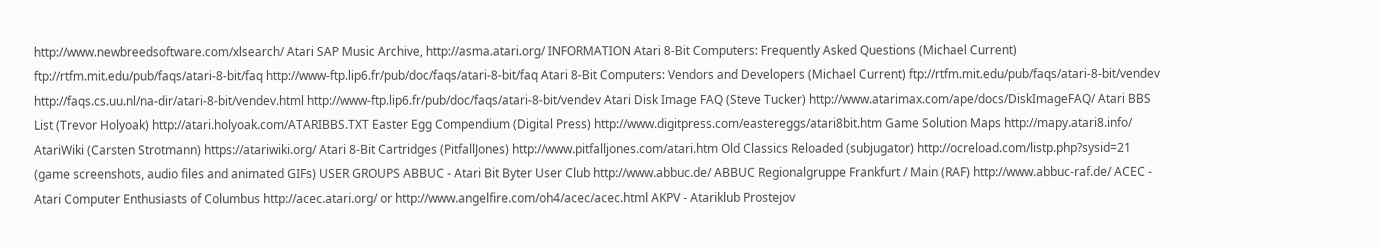http://www.newbreedsoftware.com/xlsearch/ Atari SAP Music Archive, http://asma.atari.org/ INFORMATION Atari 8-Bit Computers: Frequently Asked Questions (Michael Current) ftp://rtfm.mit.edu/pub/faqs/atari-8-bit/faq http://www-ftp.lip6.fr/pub/doc/faqs/atari-8-bit/faq Atari 8-Bit Computers: Vendors and Developers (Michael Current) ftp://rtfm.mit.edu/pub/faqs/atari-8-bit/vendev http://faqs.cs.uu.nl/na-dir/atari-8-bit/vendev.html http://www-ftp.lip6.fr/pub/doc/faqs/atari-8-bit/vendev Atari Disk Image FAQ (Steve Tucker) http://www.atarimax.com/ape/docs/DiskImageFAQ/ Atari BBS List (Trevor Holyoak) http://atari.holyoak.com/ATARIBBS.TXT Easter Egg Compendium (Digital Press) http://www.digitpress.com/eastereggs/atari8bit.htm Game Solution Maps http://mapy.atari8.info/ AtariWiki (Carsten Strotmann) https://atariwiki.org/ Atari 8-Bit Cartridges (PitfallJones) http://www.pitfalljones.com/atari.htm Old Classics Reloaded (subjugator) http://ocreload.com/listp.php?sysid=21 (game screenshots, audio files and animated GIFs) USER GROUPS ABBUC - Atari Bit Byter User Club http://www.abbuc.de/ ABBUC Regionalgruppe Frankfurt / Main (RAF) http://www.abbuc-raf.de/ ACEC - Atari Computer Enthusiasts of Columbus http://acec.atari.org/ or http://www.angelfire.com/oh4/acec/acec.html AKPV - Atariklub Prostejov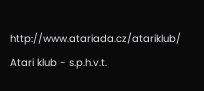http://www.atariada.cz/atariklub/ Atari klub - s.p.h.v.t.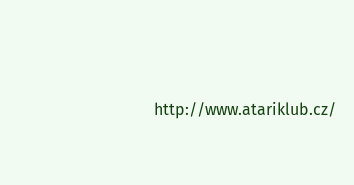http://www.atariklub.cz/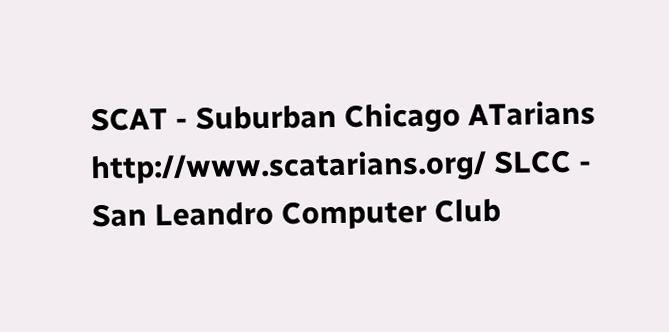SCAT - Suburban Chicago ATarians http://www.scatarians.org/ SLCC - San Leandro Computer Club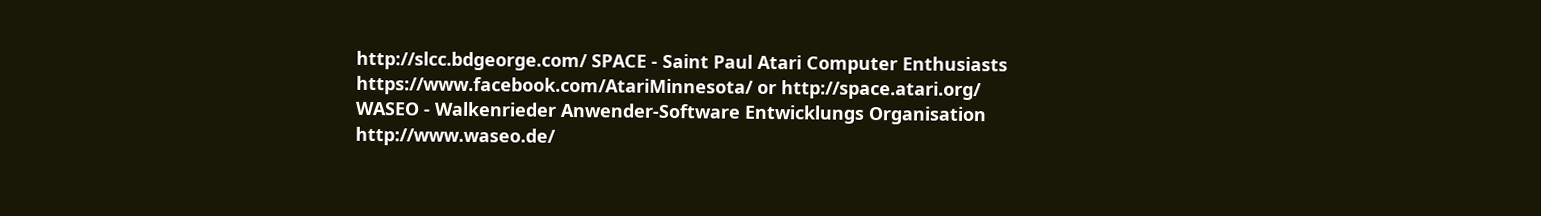http://slcc.bdgeorge.com/ SPACE - Saint Paul Atari Computer Enthusiasts https://www.facebook.com/AtariMinnesota/ or http://space.atari.org/ WASEO - Walkenrieder Anwender-Software Entwicklungs Organisation http://www.waseo.de/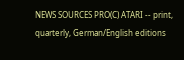NEWS SOURCES PRO(C) ATARI -- print, quarterly, German/English editions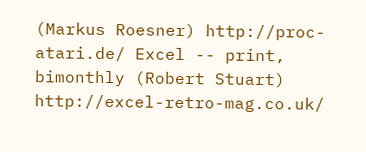(Markus Roesner) http://proc-atari.de/ Excel -- print, bimonthly (Robert Stuart) http://excel-retro-mag.co.uk/